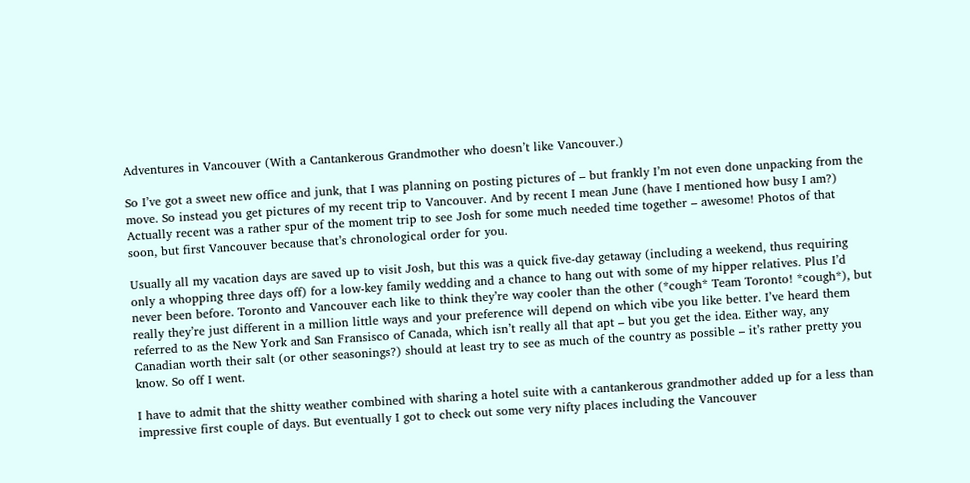Adventures in Vancouver (With a Cantankerous Grandmother who doesn’t like Vancouver.)

So I’ve got a sweet new office and junk, that I was planning on posting pictures of – but frankly I’m not even done unpacking from the move. So instead you get pictures of my recent trip to Vancouver. And by recent I mean June (have I mentioned how busy I am?) Actually recent was a rather spur of the moment trip to see Josh for some much needed time together – awesome! Photos of that soon, but first Vancouver because that’s chronological order for you.

Usually all my vacation days are saved up to visit Josh, but this was a quick five-day getaway (including a weekend, thus requiring only a whopping three days off) for a low-key family wedding and a chance to hang out with some of my hipper relatives. Plus I’d never been before. Toronto and Vancouver each like to think they’re way cooler than the other (*cough* Team Toronto! *cough*), but really they’re just different in a million little ways and your preference will depend on which vibe you like better. I’ve heard them referred to as the New York and San Fransisco of Canada, which isn’t really all that apt – but you get the idea. Either way, any Canadian worth their salt (or other seasonings?) should at least try to see as much of the country as possible – it’s rather pretty you know. So off I went.

I have to admit that the shitty weather combined with sharing a hotel suite with a cantankerous grandmother added up for a less than impressive first couple of days. But eventually I got to check out some very nifty places including the Vancouver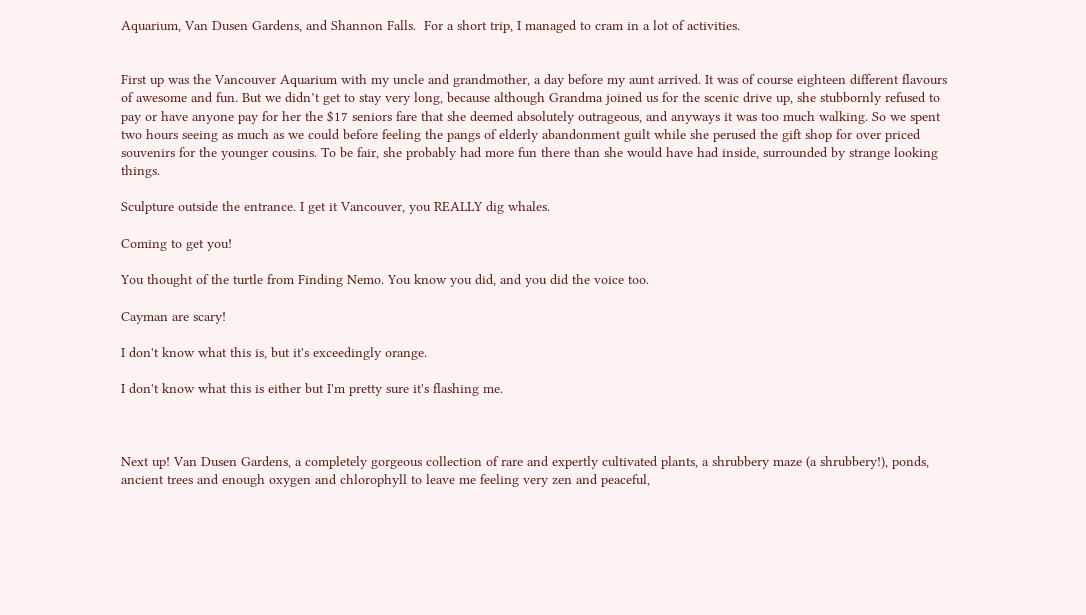Aquarium, Van Dusen Gardens, and Shannon Falls.  For a short trip, I managed to cram in a lot of activities.


First up was the Vancouver Aquarium with my uncle and grandmother, a day before my aunt arrived. It was of course eighteen different flavours of awesome and fun. But we didn’t get to stay very long, because although Grandma joined us for the scenic drive up, she stubbornly refused to pay or have anyone pay for her the $17 seniors fare that she deemed absolutely outrageous, and anyways it was too much walking. So we spent two hours seeing as much as we could before feeling the pangs of elderly abandonment guilt while she perused the gift shop for over priced souvenirs for the younger cousins. To be fair, she probably had more fun there than she would have had inside, surrounded by strange looking things.

Sculpture outside the entrance. I get it Vancouver, you REALLY dig whales.

Coming to get you!

You thought of the turtle from Finding Nemo. You know you did, and you did the voice too.

Cayman are scary!

I don't know what this is, but it's exceedingly orange.

I don't know what this is either but I'm pretty sure it's flashing me.



Next up! Van Dusen Gardens, a completely gorgeous collection of rare and expertly cultivated plants, a shrubbery maze (a shrubbery!), ponds, ancient trees and enough oxygen and chlorophyll to leave me feeling very zen and peaceful,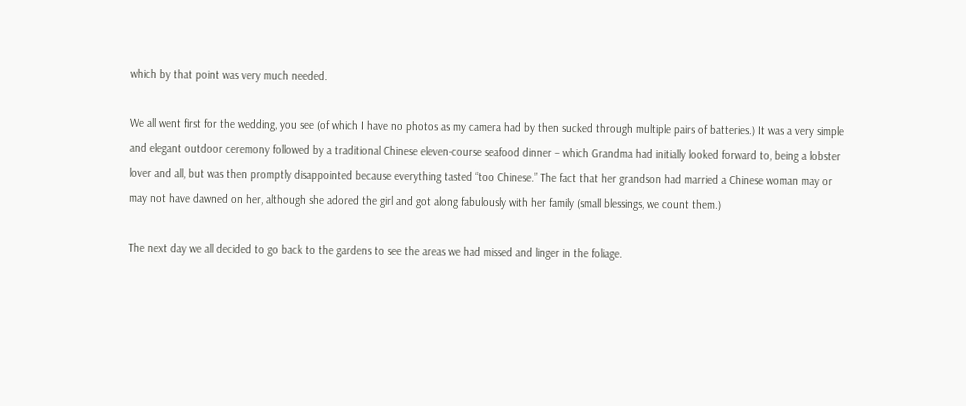which by that point was very much needed.

We all went first for the wedding, you see (of which I have no photos as my camera had by then sucked through multiple pairs of batteries.) It was a very simple and elegant outdoor ceremony followed by a traditional Chinese eleven-course seafood dinner – which Grandma had initially looked forward to, being a lobster lover and all, but was then promptly disappointed because everything tasted “too Chinese.” The fact that her grandson had married a Chinese woman may or may not have dawned on her, although she adored the girl and got along fabulously with her family (small blessings, we count them.)

The next day we all decided to go back to the gardens to see the areas we had missed and linger in the foliage.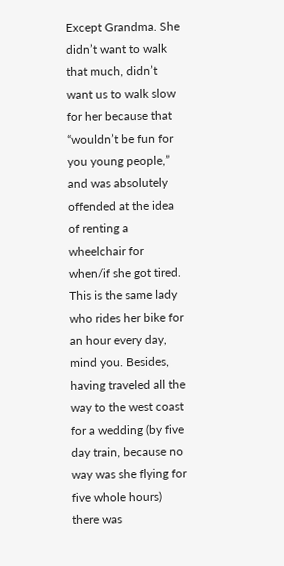Except Grandma. She didn’t want to walk that much, didn’t want us to walk slow for her because that “wouldn’t be fun for you young people,” and was absolutely offended at the idea of renting a wheelchair for when/if she got tired. This is the same lady who rides her bike for an hour every day, mind you. Besides, having traveled all the way to the west coast for a wedding (by five day train, because no way was she flying for five whole hours) there was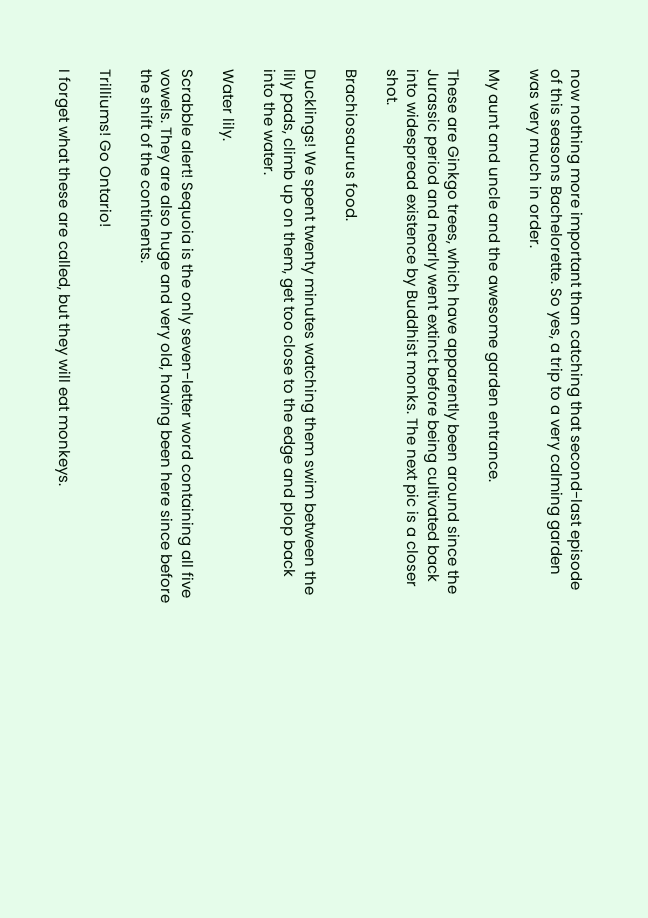now nothing more important than catching that second-last episode of this seasons Bachelorette. So yes, a trip to a very calming garden was very much in order.

My aunt and uncle and the awesome garden entrance.

These are Ginkgo trees, which have apparently been around since the Jurassic period and nearly went extinct before being cultivated back into widespread existence by Buddhist monks. The next pic is a closer shot.

Brachiosaurus food.

Ducklings! We spent twenty minutes watching them swim between the lily pads, climb up on them, get too close to the edge and plop back into the water.

Water lily.

Scrabble alert! Sequoia is the only seven-letter word containing all five vowels. They are also huge and very old, having been here since before the shift of the continents.

Trilliums! Go Ontario!

I forget what these are called, but they will eat monkeys.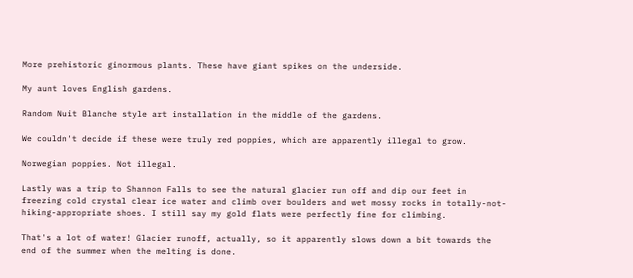More prehistoric ginormous plants. These have giant spikes on the underside.

My aunt loves English gardens.

Random Nuit Blanche style art installation in the middle of the gardens.

We couldn't decide if these were truly red poppies, which are apparently illegal to grow.

Norwegian poppies. Not illegal.

Lastly was a trip to Shannon Falls to see the natural glacier run off and dip our feet in freezing cold crystal clear ice water and climb over boulders and wet mossy rocks in totally-not-hiking-appropriate shoes. I still say my gold flats were perfectly fine for climbing.

That's a lot of water! Glacier runoff, actually, so it apparently slows down a bit towards the end of the summer when the melting is done.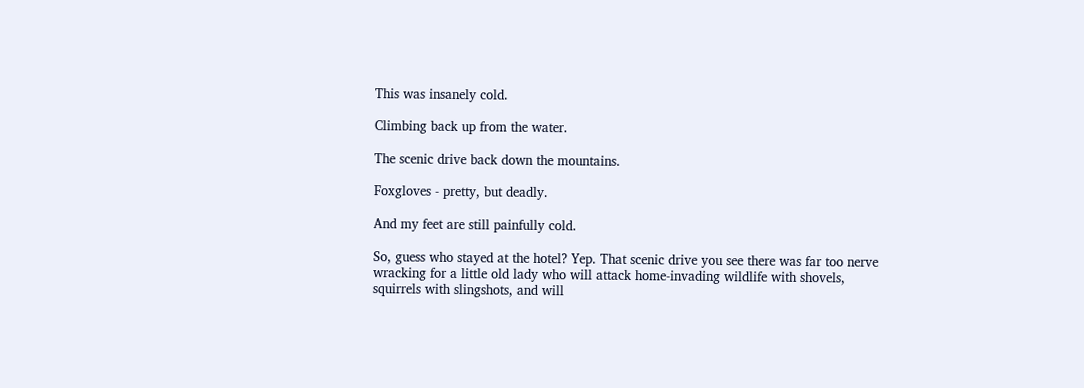This was insanely cold.

Climbing back up from the water.

The scenic drive back down the mountains.

Foxgloves - pretty, but deadly.

And my feet are still painfully cold.

So, guess who stayed at the hotel? Yep. That scenic drive you see there was far too nerve wracking for a little old lady who will attack home-invading wildlife with shovels, squirrels with slingshots, and will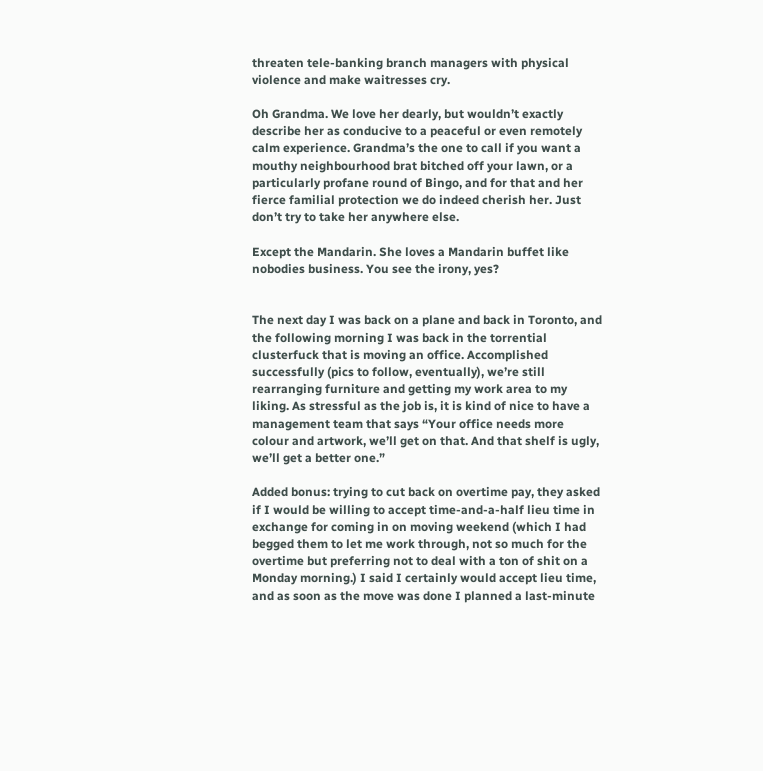threaten tele-banking branch managers with physical violence and make waitresses cry.

Oh Grandma. We love her dearly, but wouldn’t exactly describe her as conducive to a peaceful or even remotely calm experience. Grandma’s the one to call if you want a mouthy neighbourhood brat bitched off your lawn, or a particularly profane round of Bingo, and for that and her fierce familial protection we do indeed cherish her. Just don’t try to take her anywhere else.

Except the Mandarin. She loves a Mandarin buffet like nobodies business. You see the irony, yes?


The next day I was back on a plane and back in Toronto, and the following morning I was back in the torrential clusterfuck that is moving an office. Accomplished successfully (pics to follow, eventually), we’re still rearranging furniture and getting my work area to my liking. As stressful as the job is, it is kind of nice to have a management team that says “Your office needs more colour and artwork, we’ll get on that. And that shelf is ugly, we’ll get a better one.”

Added bonus: trying to cut back on overtime pay, they asked if I would be willing to accept time-and-a-half lieu time in exchange for coming in on moving weekend (which I had begged them to let me work through, not so much for the overtime but preferring not to deal with a ton of shit on a Monday morning.) I said I certainly would accept lieu time, and as soon as the move was done I planned a last-minute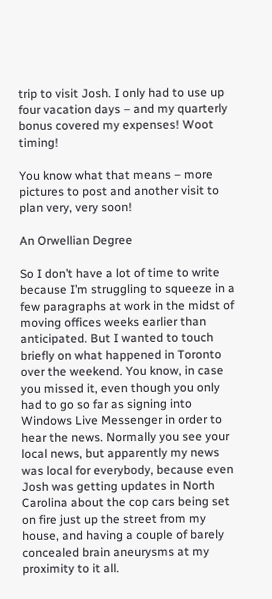trip to visit Josh. I only had to use up four vacation days – and my quarterly bonus covered my expenses! Woot timing!

You know what that means – more pictures to post and another visit to plan very, very soon!

An Orwellian Degree

So I don’t have a lot of time to write because I’m struggling to squeeze in a few paragraphs at work in the midst of moving offices weeks earlier than anticipated. But I wanted to touch briefly on what happened in Toronto over the weekend. You know, in case you missed it, even though you only had to go so far as signing into Windows Live Messenger in order to hear the news. Normally you see your local news, but apparently my news was local for everybody, because even Josh was getting updates in North Carolina about the cop cars being set on fire just up the street from my house, and having a couple of barely concealed brain aneurysms at my proximity to it all.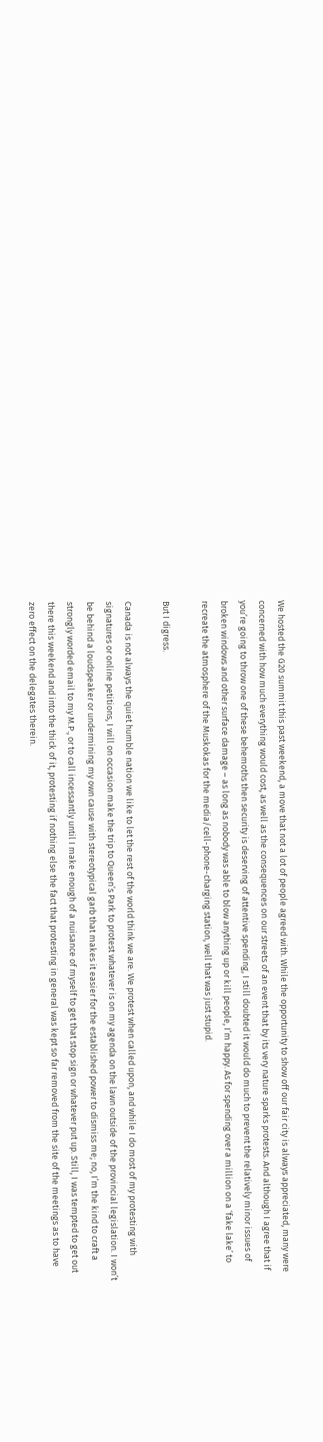We hosted the G20 summit this past weekend, a move that not a lot of people agreed with. While the opportunity to show off our fair city is always appreciated, many were concerned with how much everything would cost, as well as the consequences on our streets of an event that by its very nature sparks protests. And although I agree that if you’re going to throw one of these behemoths then security is deserving of attentive spending, I still doubted it would do much to prevent the relatively minor issues of broken windows and other surface damage – as long as nobody was able to blow anything up or kill people, I’m happy. As for spending over a million on a ‘fake lake’ to recreate the atmosphere of the Muskokas for the media/cell-phone-charging station, well that was just stupid.

But I digress.

Canada is not always the quiet humble nation we like to let the rest of the world think we are. We protest when called upon, and while I do most of my protesting with signatures or online petitions, I will on occasion make the trip to Queen’s Park to protest whatever is on my agenda on the lawn outside of the provincial legislation. I won’t be behind a loudspeaker or undermining my own cause with stereotypical garb that makes it easier for the established power to dismiss me; no, I’m the kind to craft a strongly worded email to my M.P., or to call incessantly until I make enough of a nuisance of myself to get that stop sign or whatever put up. Still, I was tempted to get out there this weekend and into the thick of it, protesting if nothing else the fact that protesting in general was kept so far removed from the site of the meetings as to have zero effect on the delegates therein.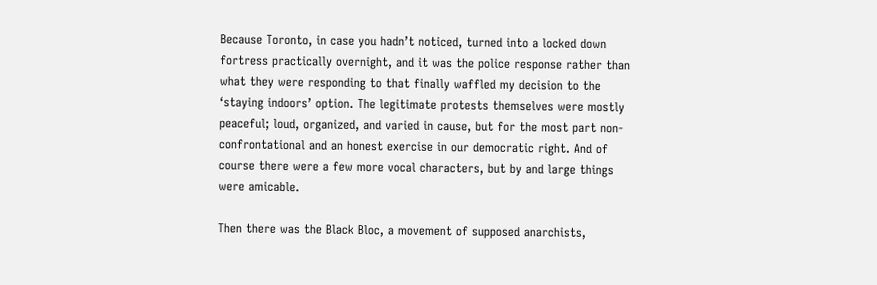Because Toronto, in case you hadn’t noticed, turned into a locked down fortress practically overnight, and it was the police response rather than what they were responding to that finally waffled my decision to the ‘staying indoors’ option. The legitimate protests themselves were mostly peaceful; loud, organized, and varied in cause, but for the most part non-confrontational and an honest exercise in our democratic right. And of course there were a few more vocal characters, but by and large things were amicable.

Then there was the Black Bloc, a movement of supposed anarchists,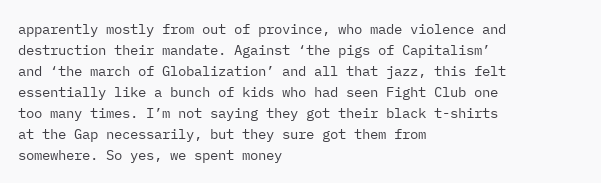apparently mostly from out of province, who made violence and destruction their mandate. Against ‘the pigs of Capitalism’ and ‘the march of Globalization’ and all that jazz, this felt essentially like a bunch of kids who had seen Fight Club one too many times. I’m not saying they got their black t-shirts at the Gap necessarily, but they sure got them from somewhere. So yes, we spent money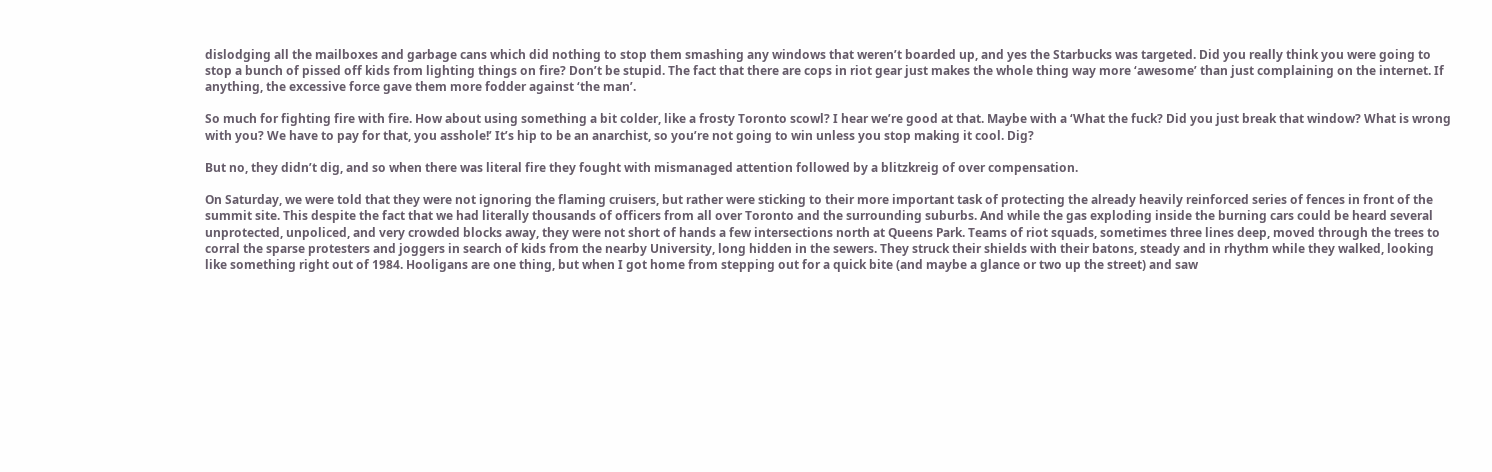dislodging all the mailboxes and garbage cans which did nothing to stop them smashing any windows that weren’t boarded up, and yes the Starbucks was targeted. Did you really think you were going to stop a bunch of pissed off kids from lighting things on fire? Don’t be stupid. The fact that there are cops in riot gear just makes the whole thing way more ‘awesome’ than just complaining on the internet. If anything, the excessive force gave them more fodder against ‘the man’.

So much for fighting fire with fire. How about using something a bit colder, like a frosty Toronto scowl? I hear we’re good at that. Maybe with a ‘What the fuck? Did you just break that window? What is wrong with you? We have to pay for that, you asshole!’ It’s hip to be an anarchist, so you’re not going to win unless you stop making it cool. Dig?

But no, they didn’t dig, and so when there was literal fire they fought with mismanaged attention followed by a blitzkreig of over compensation.

On Saturday, we were told that they were not ignoring the flaming cruisers, but rather were sticking to their more important task of protecting the already heavily reinforced series of fences in front of the summit site. This despite the fact that we had literally thousands of officers from all over Toronto and the surrounding suburbs. And while the gas exploding inside the burning cars could be heard several unprotected, unpoliced, and very crowded blocks away, they were not short of hands a few intersections north at Queens Park. Teams of riot squads, sometimes three lines deep, moved through the trees to corral the sparse protesters and joggers in search of kids from the nearby University, long hidden in the sewers. They struck their shields with their batons, steady and in rhythm while they walked, looking like something right out of 1984. Hooligans are one thing, but when I got home from stepping out for a quick bite (and maybe a glance or two up the street) and saw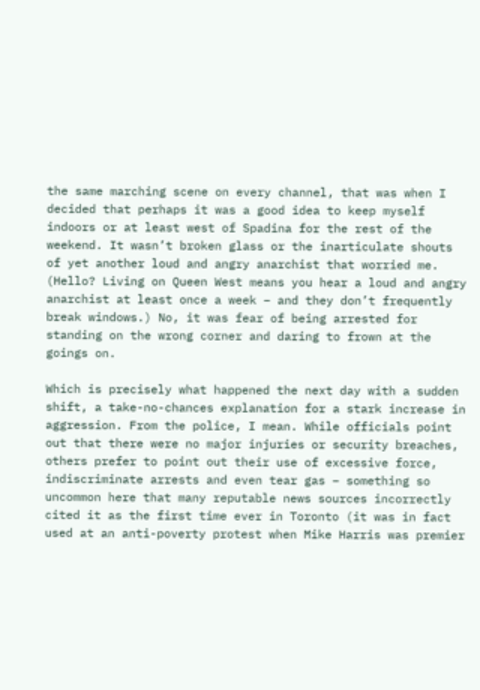the same marching scene on every channel, that was when I decided that perhaps it was a good idea to keep myself indoors or at least west of Spadina for the rest of the weekend. It wasn’t broken glass or the inarticulate shouts of yet another loud and angry anarchist that worried me. (Hello? Living on Queen West means you hear a loud and angry anarchist at least once a week – and they don’t frequently break windows.) No, it was fear of being arrested for standing on the wrong corner and daring to frown at the goings on.

Which is precisely what happened the next day with a sudden shift, a take-no-chances explanation for a stark increase in aggression. From the police, I mean. While officials point out that there were no major injuries or security breaches, others prefer to point out their use of excessive force, indiscriminate arrests and even tear gas – something so uncommon here that many reputable news sources incorrectly cited it as the first time ever in Toronto (it was in fact used at an anti-poverty protest when Mike Harris was premier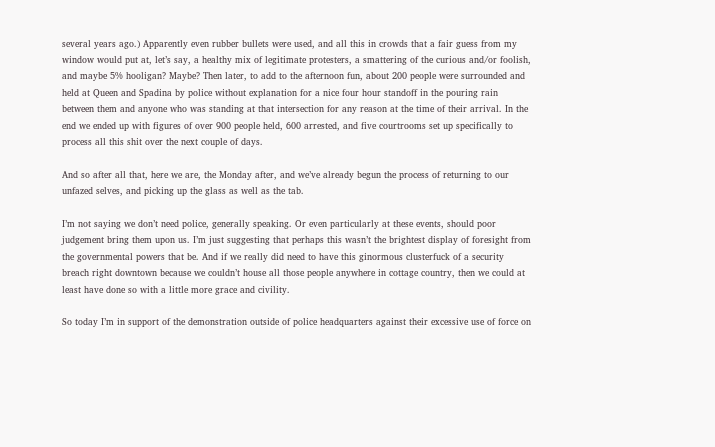several years ago.) Apparently even rubber bullets were used, and all this in crowds that a fair guess from my window would put at, let’s say, a healthy mix of legitimate protesters, a smattering of the curious and/or foolish, and maybe 5% hooligan? Maybe? Then later, to add to the afternoon fun, about 200 people were surrounded and held at Queen and Spadina by police without explanation for a nice four hour standoff in the pouring rain between them and anyone who was standing at that intersection for any reason at the time of their arrival. In the end we ended up with figures of over 900 people held, 600 arrested, and five courtrooms set up specifically to process all this shit over the next couple of days.

And so after all that, here we are, the Monday after, and we’ve already begun the process of returning to our unfazed selves, and picking up the glass as well as the tab.

I’m not saying we don’t need police, generally speaking. Or even particularly at these events, should poor judgement bring them upon us. I’m just suggesting that perhaps this wasn’t the brightest display of foresight from the governmental powers that be. And if we really did need to have this ginormous clusterfuck of a security breach right downtown because we couldn’t house all those people anywhere in cottage country, then we could at least have done so with a little more grace and civility.

So today I’m in support of the demonstration outside of police headquarters against their excessive use of force on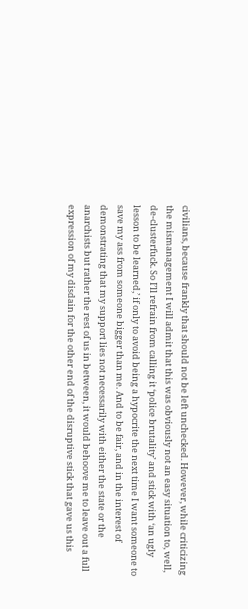civilians, because frankly that should not be left unchecked. However, while criticizing the mismanagement I will admit that this was obviously not an easy situation to, well, de-clusterfuck. So I’ll refrain from calling it ‘police brutality’ and stick with ‘an ugly lesson to be learned,’ if only to avoid being a hypocrite the next time I want someone to save my ass from someone bigger than me. And to be fair, and in the interest of demonstrating that my support lies not necessarily with either the state or the anarchists but rather the rest of us in between, it would behoove me to leave out a full expression of my disdain for the other end of the disruptive stick that gave us this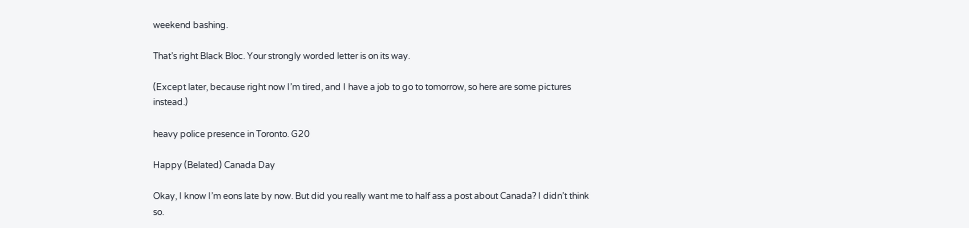weekend bashing.

That’s right Black Bloc. Your strongly worded letter is on its way.

(Except later, because right now I’m tired, and I have a job to go to tomorrow, so here are some pictures instead.)

heavy police presence in Toronto. G20

Happy (Belated) Canada Day

Okay, I know I’m eons late by now. But did you really want me to half ass a post about Canada? I didn’t think so.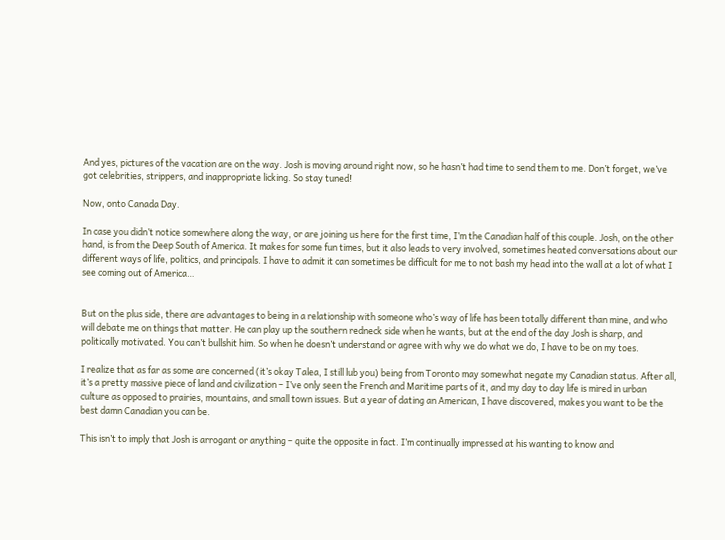And yes, pictures of the vacation are on the way. Josh is moving around right now, so he hasn’t had time to send them to me. Don’t forget, we’ve got celebrities, strippers, and inappropriate licking. So stay tuned!

Now, onto Canada Day.

In case you didn’t notice somewhere along the way, or are joining us here for the first time, I’m the Canadian half of this couple. Josh, on the other hand, is from the Deep South of America. It makes for some fun times, but it also leads to very involved, sometimes heated conversations about our different ways of life, politics, and principals. I have to admit it can sometimes be difficult for me to not bash my head into the wall at a lot of what I see coming out of America…


But on the plus side, there are advantages to being in a relationship with someone who’s way of life has been totally different than mine, and who will debate me on things that matter. He can play up the southern redneck side when he wants, but at the end of the day Josh is sharp, and politically motivated. You can’t bullshit him. So when he doesn’t understand or agree with why we do what we do, I have to be on my toes.

I realize that as far as some are concerned (it’s okay Talea, I still lub you) being from Toronto may somewhat negate my Canadian status. After all, it’s a pretty massive piece of land and civilization – I’ve only seen the French and Maritime parts of it, and my day to day life is mired in urban culture as opposed to prairies, mountains, and small town issues. But a year of dating an American, I have discovered, makes you want to be the best damn Canadian you can be.

This isn’t to imply that Josh is arrogant or anything – quite the opposite in fact. I’m continually impressed at his wanting to know and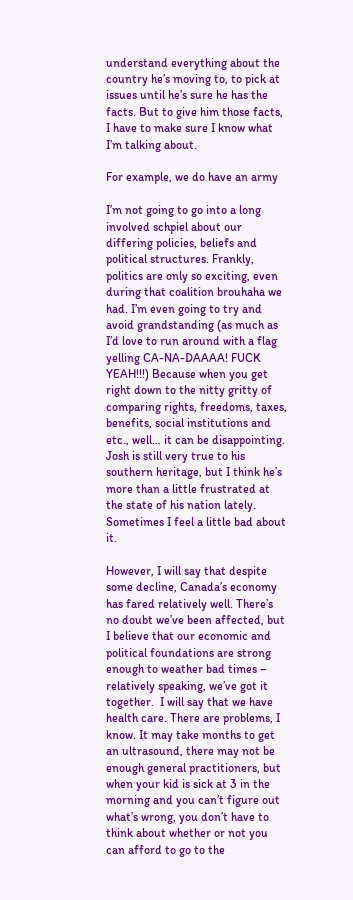understand everything about the country he’s moving to, to pick at issues until he’s sure he has the facts. But to give him those facts, I have to make sure I know what I’m talking about.

For example, we do have an army

I’m not going to go into a long involved schpiel about our differing policies, beliefs and political structures. Frankly, politics are only so exciting, even during that coalition brouhaha we had. I’m even going to try and avoid grandstanding (as much as I’d love to run around with a flag yelling CA-NA-DAAAA! FUCK YEAH!!!) Because when you get right down to the nitty gritty of comparing rights, freedoms, taxes, benefits, social institutions and etc., well… it can be disappointing. Josh is still very true to his southern heritage, but I think he’s more than a little frustrated at the state of his nation lately. Sometimes I feel a little bad about it.

However, I will say that despite some decline, Canada’s economy has fared relatively well. There’s no doubt we’ve been affected, but I believe that our economic and political foundations are strong enough to weather bad times – relatively speaking, we’ve got it together.  I will say that we have health care. There are problems, I know. It may take months to get an ultrasound, there may not be enough general practitioners, but when your kid is sick at 3 in the morning and you can’t figure out what’s wrong, you don’t have to think about whether or not you can afford to go to the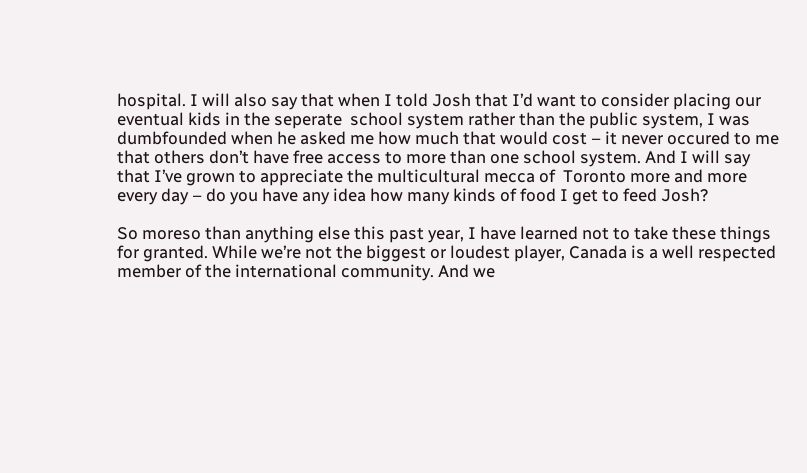hospital. I will also say that when I told Josh that I’d want to consider placing our eventual kids in the seperate  school system rather than the public system, I was dumbfounded when he asked me how much that would cost – it never occured to me that others don’t have free access to more than one school system. And I will say that I’ve grown to appreciate the multicultural mecca of  Toronto more and more every day – do you have any idea how many kinds of food I get to feed Josh?

So moreso than anything else this past year, I have learned not to take these things for granted. While we’re not the biggest or loudest player, Canada is a well respected member of the international community. And we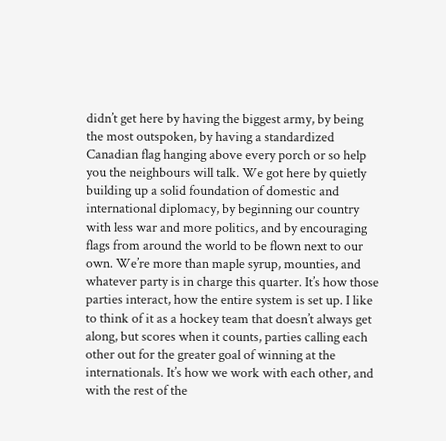didn’t get here by having the biggest army, by being the most outspoken, by having a standardized Canadian flag hanging above every porch or so help you the neighbours will talk. We got here by quietly building up a solid foundation of domestic and international diplomacy, by beginning our country with less war and more politics, and by encouraging flags from around the world to be flown next to our own. We’re more than maple syrup, mounties, and whatever party is in charge this quarter. It’s how those parties interact, how the entire system is set up. I like to think of it as a hockey team that doesn’t always get along, but scores when it counts, parties calling each other out for the greater goal of winning at the internationals. It’s how we work with each other, and with the rest of the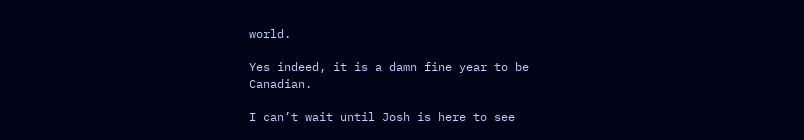world.

Yes indeed, it is a damn fine year to be Canadian.

I can’t wait until Josh is here to see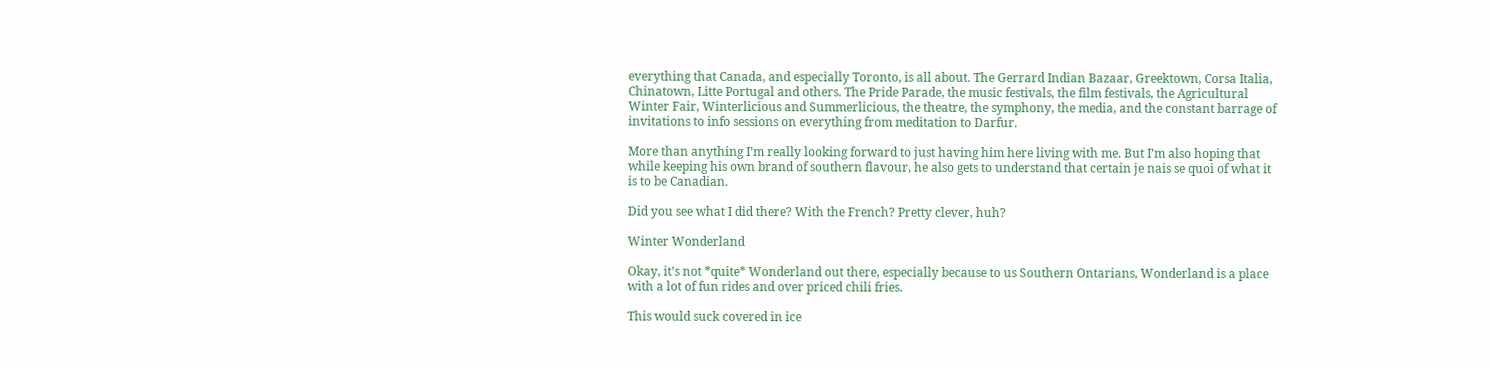everything that Canada, and especially Toronto, is all about. The Gerrard Indian Bazaar, Greektown, Corsa Italia, Chinatown, Litte Portugal and others. The Pride Parade, the music festivals, the film festivals, the Agricultural Winter Fair, Winterlicious and Summerlicious, the theatre, the symphony, the media, and the constant barrage of invitations to info sessions on everything from meditation to Darfur.

More than anything I’m really looking forward to just having him here living with me. But I’m also hoping that while keeping his own brand of southern flavour, he also gets to understand that certain je nais se quoi of what it is to be Canadian.

Did you see what I did there? With the French? Pretty clever, huh?

Winter Wonderland

Okay, it’s not *quite* Wonderland out there, especially because to us Southern Ontarians, Wonderland is a place with a lot of fun rides and over priced chili fries.

This would suck covered in ice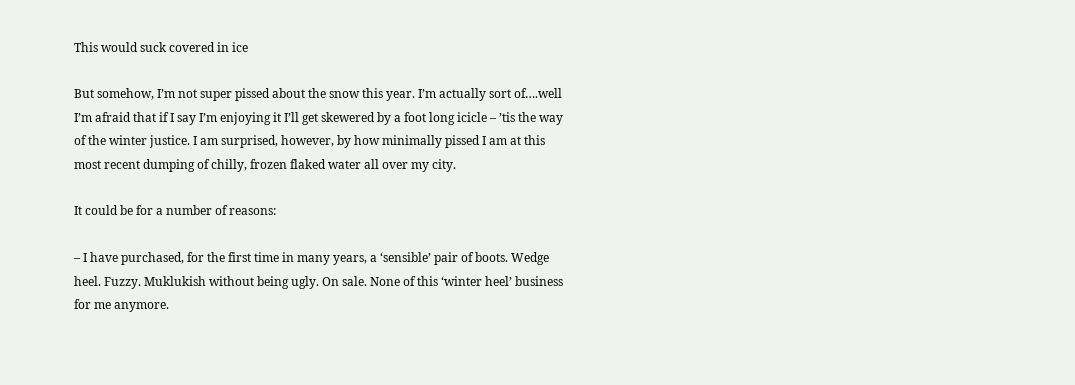This would suck covered in ice

But somehow, I’m not super pissed about the snow this year. I’m actually sort of….well I’m afraid that if I say I’m enjoying it I’ll get skewered by a foot long icicle – ’tis the way of the winter justice. I am surprised, however, by how minimally pissed I am at this most recent dumping of chilly, frozen flaked water all over my city.

It could be for a number of reasons:

– I have purchased, for the first time in many years, a ‘sensible’ pair of boots. Wedge heel. Fuzzy. Muklukish without being ugly. On sale. None of this ‘winter heel’ business for me anymore.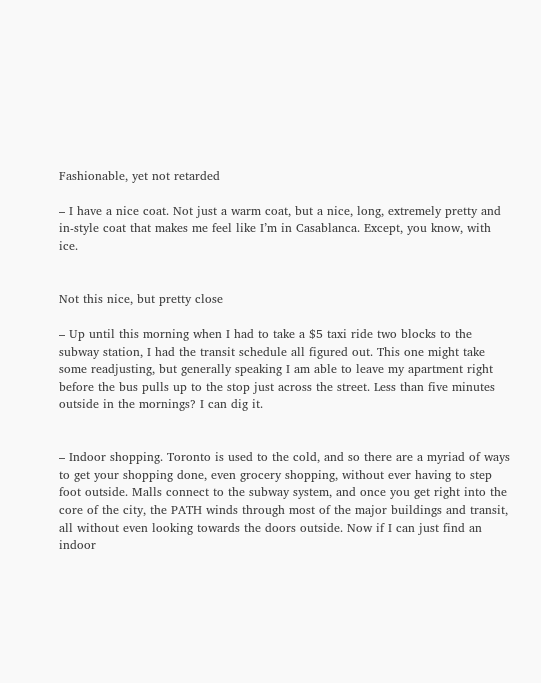Fashionable, yet not retarded

– I have a nice coat. Not just a warm coat, but a nice, long, extremely pretty and in-style coat that makes me feel like I’m in Casablanca. Except, you know, with ice.


Not this nice, but pretty close

– Up until this morning when I had to take a $5 taxi ride two blocks to the subway station, I had the transit schedule all figured out. This one might take some readjusting, but generally speaking I am able to leave my apartment right before the bus pulls up to the stop just across the street. Less than five minutes outside in the mornings? I can dig it.


– Indoor shopping. Toronto is used to the cold, and so there are a myriad of ways to get your shopping done, even grocery shopping, without ever having to step foot outside. Malls connect to the subway system, and once you get right into the core of the city, the PATH winds through most of the major buildings and transit, all without even looking towards the doors outside. Now if I can just find an indoor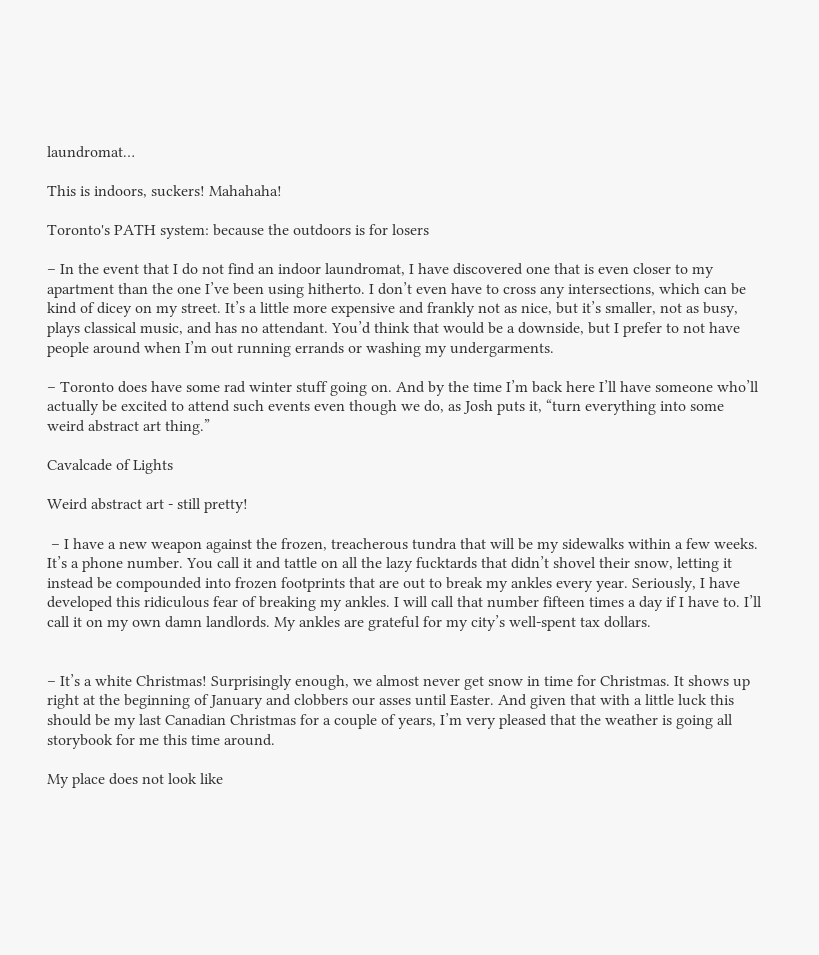laundromat…

This is indoors, suckers! Mahahaha!

Toronto's PATH system: because the outdoors is for losers

– In the event that I do not find an indoor laundromat, I have discovered one that is even closer to my apartment than the one I’ve been using hitherto. I don’t even have to cross any intersections, which can be kind of dicey on my street. It’s a little more expensive and frankly not as nice, but it’s smaller, not as busy, plays classical music, and has no attendant. You’d think that would be a downside, but I prefer to not have people around when I’m out running errands or washing my undergarments.

– Toronto does have some rad winter stuff going on. And by the time I’m back here I’ll have someone who’ll actually be excited to attend such events even though we do, as Josh puts it, “turn everything into some weird abstract art thing.”

Cavalcade of Lights

Weird abstract art - still pretty!

 – I have a new weapon against the frozen, treacherous tundra that will be my sidewalks within a few weeks. It’s a phone number. You call it and tattle on all the lazy fucktards that didn’t shovel their snow, letting it instead be compounded into frozen footprints that are out to break my ankles every year. Seriously, I have developed this ridiculous fear of breaking my ankles. I will call that number fifteen times a day if I have to. I’ll call it on my own damn landlords. My ankles are grateful for my city’s well-spent tax dollars.


– It’s a white Christmas! Surprisingly enough, we almost never get snow in time for Christmas. It shows up right at the beginning of January and clobbers our asses until Easter. And given that with a little luck this should be my last Canadian Christmas for a couple of years, I’m very pleased that the weather is going all storybook for me this time around.

My place does not look like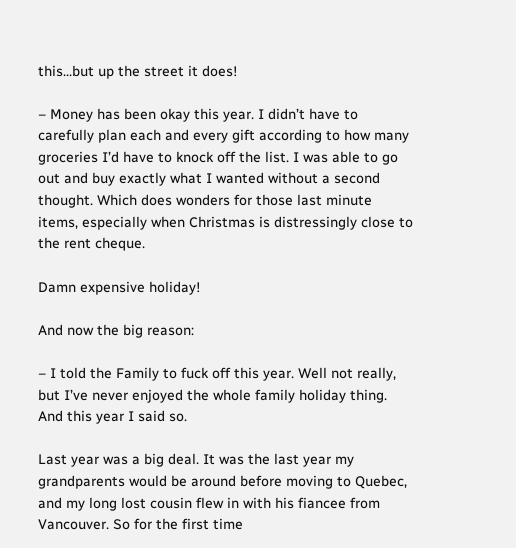this...but up the street it does!

– Money has been okay this year. I didn’t have to carefully plan each and every gift according to how many groceries I’d have to knock off the list. I was able to go out and buy exactly what I wanted without a second thought. Which does wonders for those last minute items, especially when Christmas is distressingly close to the rent cheque.

Damn expensive holiday!

And now the big reason:

– I told the Family to fuck off this year. Well not really, but I’ve never enjoyed the whole family holiday thing. And this year I said so.

Last year was a big deal. It was the last year my grandparents would be around before moving to Quebec, and my long lost cousin flew in with his fiancee from Vancouver. So for the first time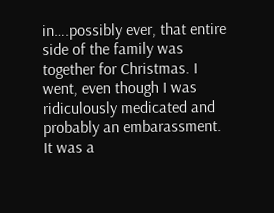in….possibly ever, that entire side of the family was together for Christmas. I went, even though I was ridiculously medicated and probably an embarassment. It was a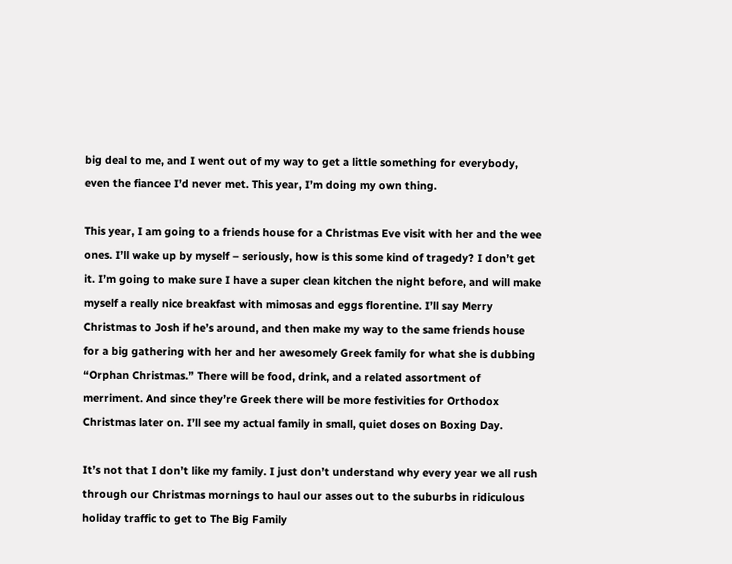big deal to me, and I went out of my way to get a little something for everybody, even the fiancee I’d never met. This year, I’m doing my own thing.

This year, I am going to a friends house for a Christmas Eve visit with her and the wee ones. I’ll wake up by myself – seriously, how is this some kind of tragedy? I don’t get it. I’m going to make sure I have a super clean kitchen the night before, and will make myself a really nice breakfast with mimosas and eggs florentine. I’ll say Merry Christmas to Josh if he’s around, and then make my way to the same friends house for a big gathering with her and her awesomely Greek family for what she is dubbing “Orphan Christmas.” There will be food, drink, and a related assortment of merriment. And since they’re Greek there will be more festivities for Orthodox Christmas later on. I’ll see my actual family in small, quiet doses on Boxing Day.

It’s not that I don’t like my family. I just don’t understand why every year we all rush through our Christmas mornings to haul our asses out to the suburbs in ridiculous holiday traffic to get to The Big Family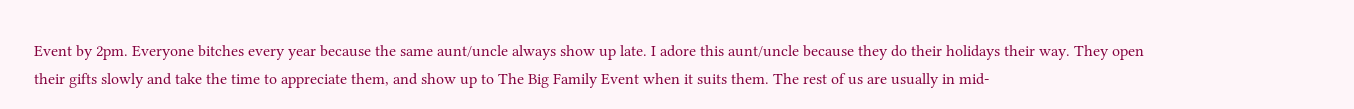Event by 2pm. Everyone bitches every year because the same aunt/uncle always show up late. I adore this aunt/uncle because they do their holidays their way. They open their gifts slowly and take the time to appreciate them, and show up to The Big Family Event when it suits them. The rest of us are usually in mid-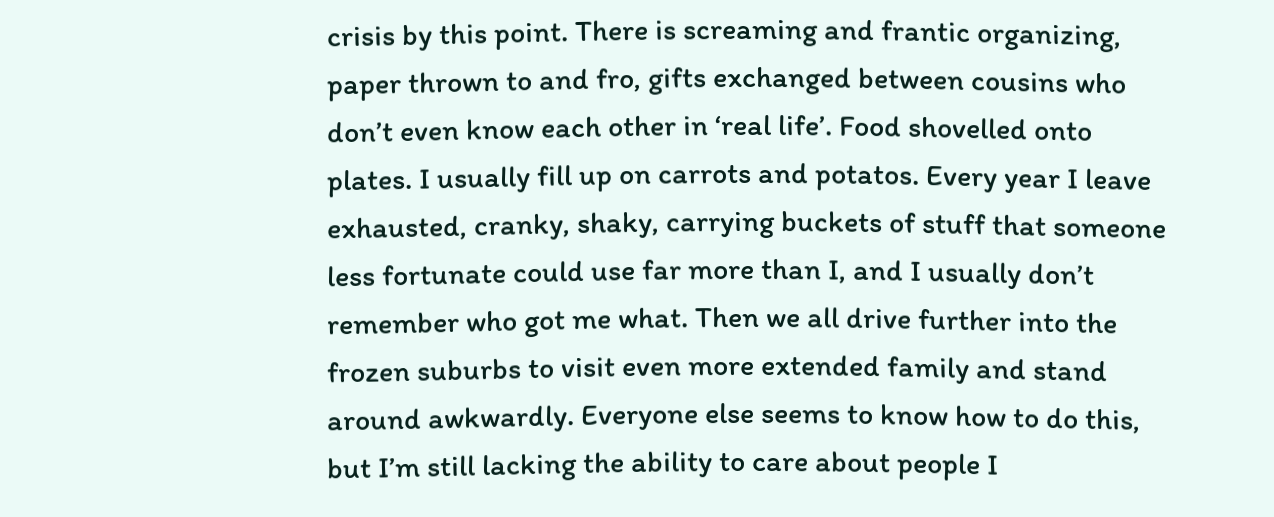crisis by this point. There is screaming and frantic organizing, paper thrown to and fro, gifts exchanged between cousins who don’t even know each other in ‘real life’. Food shovelled onto plates. I usually fill up on carrots and potatos. Every year I leave exhausted, cranky, shaky, carrying buckets of stuff that someone less fortunate could use far more than I, and I usually don’t remember who got me what. Then we all drive further into the frozen suburbs to visit even more extended family and stand around awkwardly. Everyone else seems to know how to do this, but I’m still lacking the ability to care about people I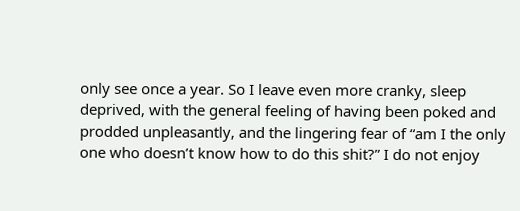only see once a year. So I leave even more cranky, sleep deprived, with the general feeling of having been poked and prodded unpleasantly, and the lingering fear of “am I the only one who doesn’t know how to do this shit?” I do not enjoy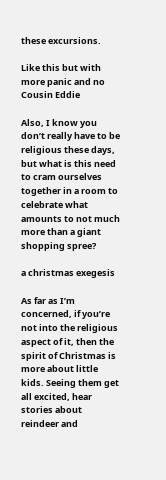these excursions.

Like this but with more panic and no Cousin Eddie

Also, I know you don’t really have to be religious these days, but what is this need to cram ourselves together in a room to celebrate what amounts to not much more than a giant shopping spree?

a christmas exegesis

As far as I’m concerned, if you’re not into the religious aspect of it, then the spirit of Christmas is more about little kids. Seeing them get all excited, hear stories about reindeer and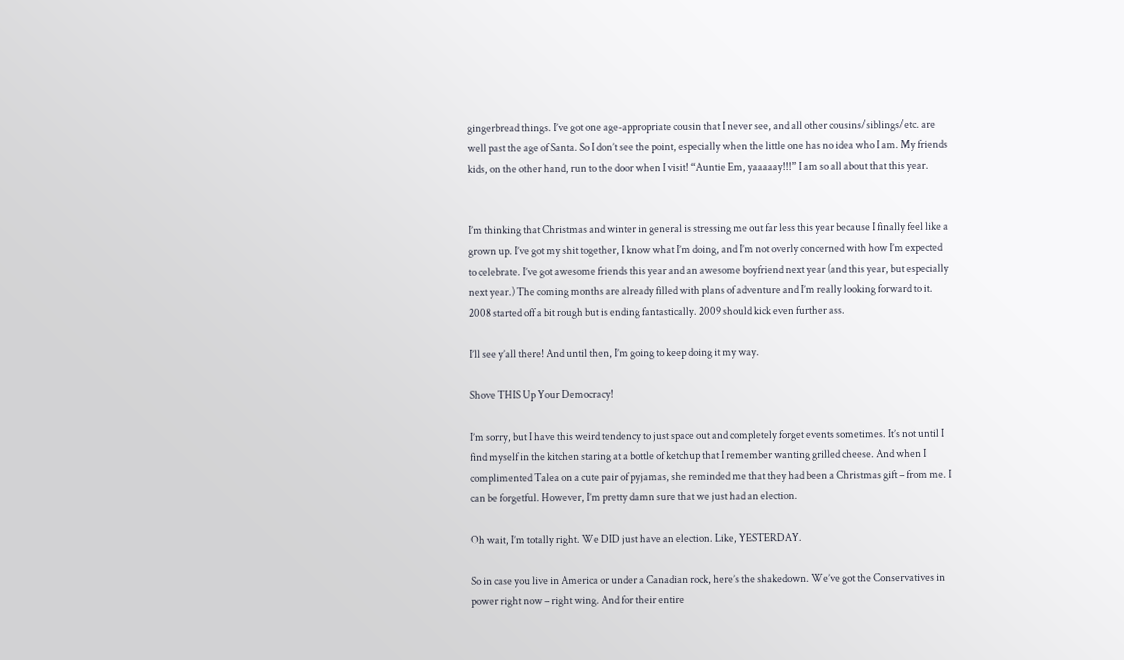gingerbread things. I’ve got one age-appropriate cousin that I never see, and all other cousins/siblings/etc. are well past the age of Santa. So I don’t see the point, especially when the little one has no idea who I am. My friends kids, on the other hand, run to the door when I visit! “Auntie Em, yaaaaay!!!” I am so all about that this year.


I’m thinking that Christmas and winter in general is stressing me out far less this year because I finally feel like a grown up. I’ve got my shit together, I know what I’m doing, and I’m not overly concerned with how I’m expected to celebrate. I’ve got awesome friends this year and an awesome boyfriend next year (and this year, but especially next year.) The coming months are already filled with plans of adventure and I’m really looking forward to it. 2008 started off a bit rough but is ending fantastically. 2009 should kick even further ass.

I’ll see y’all there! And until then, I’m going to keep doing it my way.

Shove THIS Up Your Democracy!

I’m sorry, but I have this weird tendency to just space out and completely forget events sometimes. It’s not until I find myself in the kitchen staring at a bottle of ketchup that I remember wanting grilled cheese. And when I complimented Talea on a cute pair of pyjamas, she reminded me that they had been a Christmas gift – from me. I can be forgetful. However, I’m pretty damn sure that we just had an election.

Oh wait, I’m totally right. We DID just have an election. Like, YESTERDAY.

So in case you live in America or under a Canadian rock, here’s the shakedown. We’ve got the Conservatives in power right now – right wing. And for their entire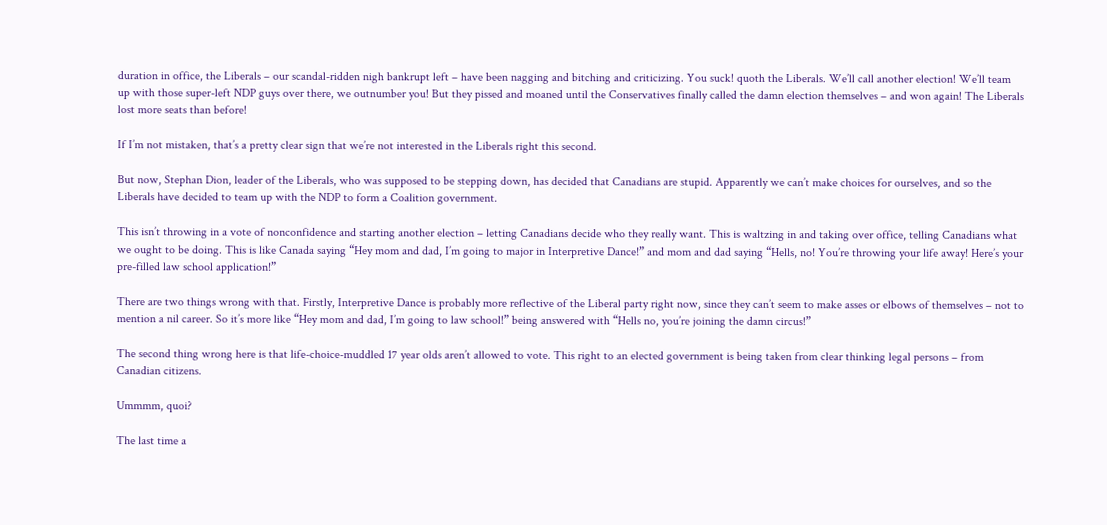duration in office, the Liberals – our scandal-ridden nigh bankrupt left – have been nagging and bitching and criticizing. You suck! quoth the Liberals. We’ll call another election! We’ll team up with those super-left NDP guys over there, we outnumber you! But they pissed and moaned until the Conservatives finally called the damn election themselves – and won again! The Liberals lost more seats than before!

If I’m not mistaken, that’s a pretty clear sign that we’re not interested in the Liberals right this second.

But now, Stephan Dion, leader of the Liberals, who was supposed to be stepping down, has decided that Canadians are stupid. Apparently we can’t make choices for ourselves, and so the Liberals have decided to team up with the NDP to form a Coalition government.

This isn’t throwing in a vote of nonconfidence and starting another election – letting Canadians decide who they really want. This is waltzing in and taking over office, telling Canadians what we ought to be doing. This is like Canada saying “Hey mom and dad, I’m going to major in Interpretive Dance!” and mom and dad saying “Hells, no! You’re throwing your life away! Here’s your pre-filled law school application!”

There are two things wrong with that. Firstly, Interpretive Dance is probably more reflective of the Liberal party right now, since they can’t seem to make asses or elbows of themselves – not to mention a nil career. So it’s more like “Hey mom and dad, I’m going to law school!” being answered with “Hells no, you’re joining the damn circus!”

The second thing wrong here is that life-choice-muddled 17 year olds aren’t allowed to vote. This right to an elected government is being taken from clear thinking legal persons – from Canadian citizens.

Ummmm, quoi?

The last time a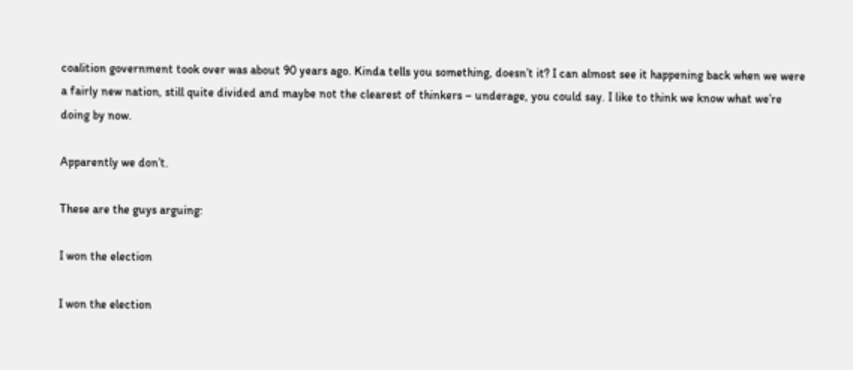coalition government took over was about 90 years ago. Kinda tells you something, doesn’t it? I can almost see it happening back when we were a fairly new nation, still quite divided and maybe not the clearest of thinkers – underage, you could say. I like to think we know what we’re doing by now.

Apparently we don’t.

These are the guys arguing:

I won the election

I won the election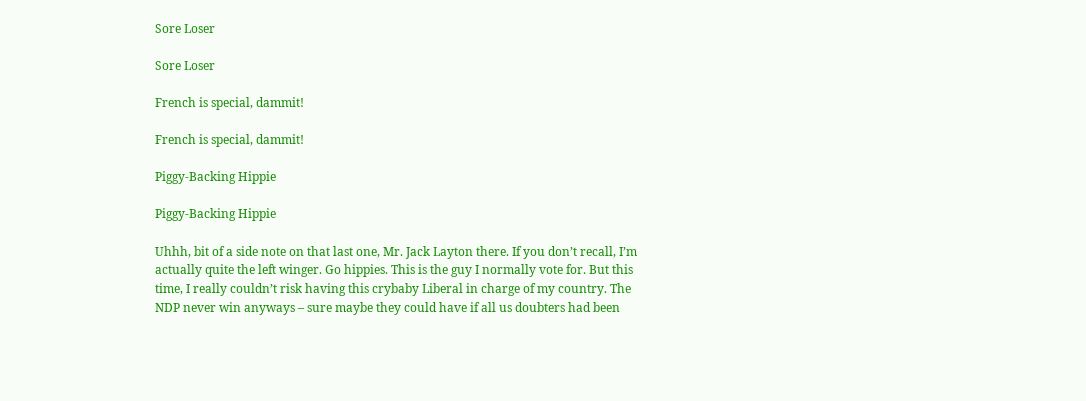Sore Loser

Sore Loser

French is special, dammit!

French is special, dammit!

Piggy-Backing Hippie

Piggy-Backing Hippie

Uhhh, bit of a side note on that last one, Mr. Jack Layton there. If you don’t recall, I’m actually quite the left winger. Go hippies. This is the guy I normally vote for. But this time, I really couldn’t risk having this crybaby Liberal in charge of my country. The NDP never win anyways – sure maybe they could have if all us doubters had been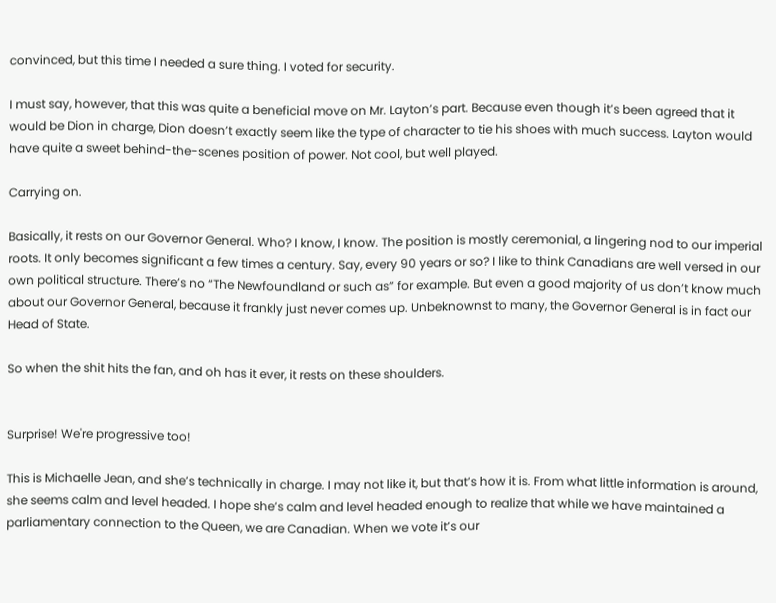convinced, but this time I needed a sure thing. I voted for security.

I must say, however, that this was quite a beneficial move on Mr. Layton’s part. Because even though it’s been agreed that it would be Dion in charge, Dion doesn’t exactly seem like the type of character to tie his shoes with much success. Layton would have quite a sweet behind-the-scenes position of power. Not cool, but well played.

Carrying on.

Basically, it rests on our Governor General. Who? I know, I know. The position is mostly ceremonial, a lingering nod to our imperial roots. It only becomes significant a few times a century. Say, every 90 years or so? I like to think Canadians are well versed in our own political structure. There’s no “The Newfoundland or such as” for example. But even a good majority of us don’t know much about our Governor General, because it frankly just never comes up. Unbeknownst to many, the Governor General is in fact our Head of State.

So when the shit hits the fan, and oh has it ever, it rests on these shoulders.


Surprise! We're progressive too!

This is Michaelle Jean, and she’s technically in charge. I may not like it, but that’s how it is. From what little information is around, she seems calm and level headed. I hope she’s calm and level headed enough to realize that while we have maintained a parliamentary connection to the Queen, we are Canadian. When we vote it’s our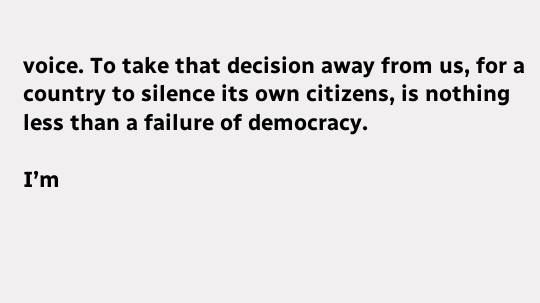voice. To take that decision away from us, for a country to silence its own citizens, is nothing less than a failure of democracy.

I’m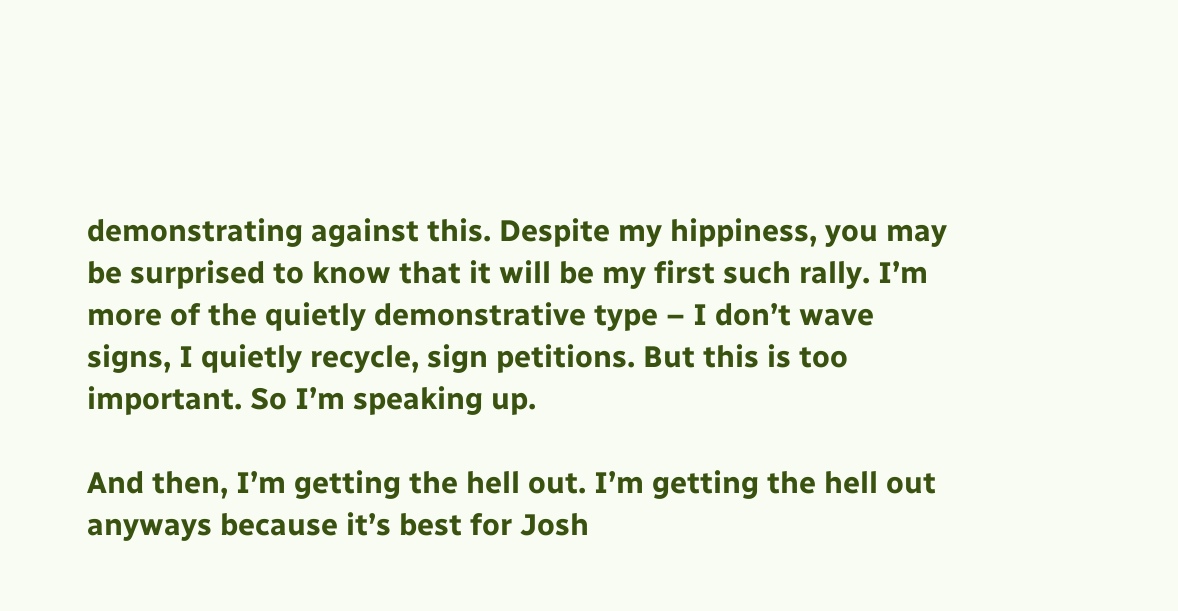demonstrating against this. Despite my hippiness, you may be surprised to know that it will be my first such rally. I’m more of the quietly demonstrative type – I don’t wave signs, I quietly recycle, sign petitions. But this is too important. So I’m speaking up.

And then, I’m getting the hell out. I’m getting the hell out anyways because it’s best for Josh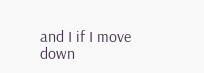and I if I move down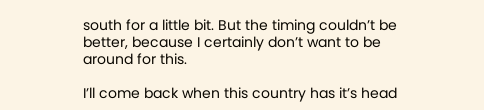south for a little bit. But the timing couldn’t be better, because I certainly don’t want to be around for this.

I’ll come back when this country has it’s head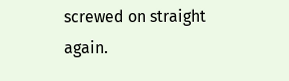screwed on straight again.